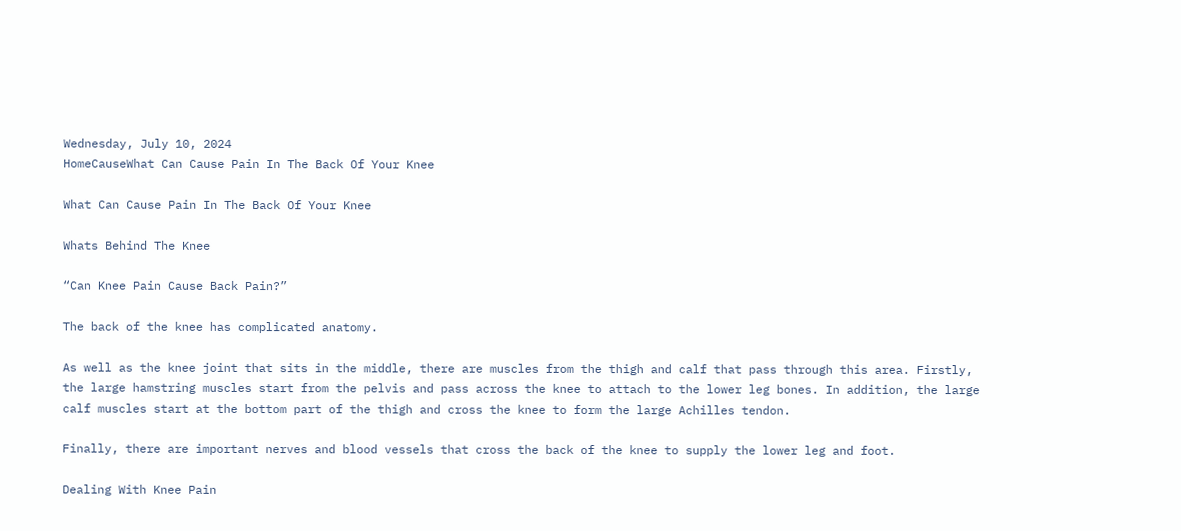Wednesday, July 10, 2024
HomeCauseWhat Can Cause Pain In The Back Of Your Knee

What Can Cause Pain In The Back Of Your Knee

Whats Behind The Knee

“Can Knee Pain Cause Back Pain?”

The back of the knee has complicated anatomy.

As well as the knee joint that sits in the middle, there are muscles from the thigh and calf that pass through this area. Firstly, the large hamstring muscles start from the pelvis and pass across the knee to attach to the lower leg bones. In addition, the large calf muscles start at the bottom part of the thigh and cross the knee to form the large Achilles tendon.

Finally, there are important nerves and blood vessels that cross the back of the knee to supply the lower leg and foot.

Dealing With Knee Pain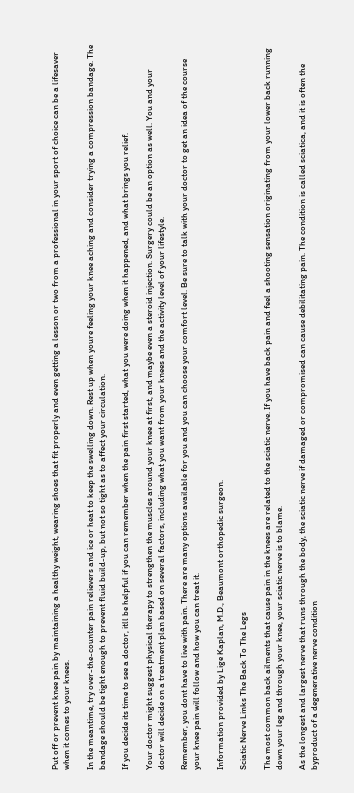Put off or prevent knee pain by maintaining a healthy weight, wearing shoes that fit properly and even getting a lesson or two from a professional in your sport of choice can be a lifesaver when it comes to your knees.

In the meantime, try over-the-counter pain relievers and ice or heat to keep the swelling down. Rest up when youre feeling your knee aching and consider trying a compression bandage. The bandage should be tight enough to prevent fluid build-up, but not so tight as to affect your circulation.

If you decide its time to see a doctor, itll be helpful if you can remember when the pain first started, what you were doing when it happened, and what brings you relief.

Your doctor might suggest physical therapy to strengthen the muscles around your knee at first, and maybe even a steroid injection. Surgery could be an option as well. You and your doctor will decide on a treatment plan based on several factors, including what you want from your knees and the activity level of your lifestyle.

Remember, you dont have to live with pain. There are many options available for you and you can choose your comfort level. Be sure to talk with your doctor to get an idea of the course your knee pain will follow and how you can treat it.

Information provided by Lige Kaplan, M.D., Beaumont orthopedic surgeon.

Sciatic Nerve Links The Back To The Legs

The most common back ailments that cause pain in the knees are related to the sciatic nerve. If you have back pain and feel a shooting sensation originating from your lower back running down your leg and through your knee, your sciatic nerve is to blame.

As the longest and largest nerve that runs through the body, the sciatic nerve if damaged or compromised can cause debilitating pain. The condition is called sciatica, and it is often the byproduct of a degenerative nerve condition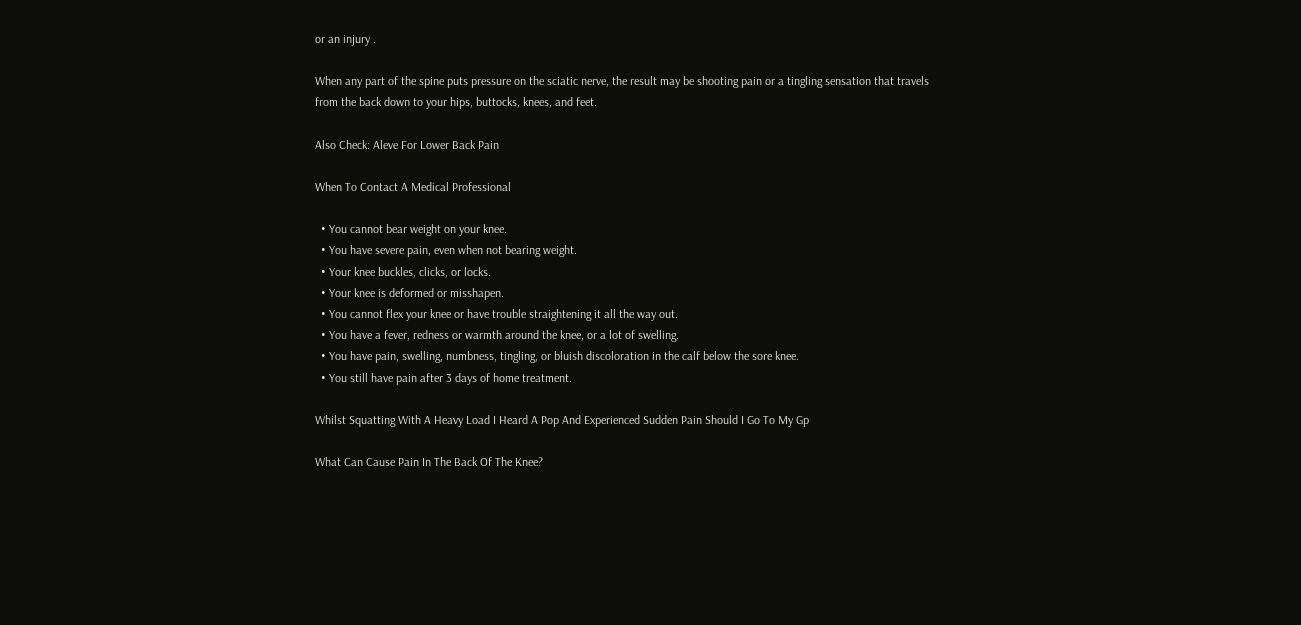or an injury .

When any part of the spine puts pressure on the sciatic nerve, the result may be shooting pain or a tingling sensation that travels from the back down to your hips, buttocks, knees, and feet.

Also Check: Aleve For Lower Back Pain

When To Contact A Medical Professional

  • You cannot bear weight on your knee.
  • You have severe pain, even when not bearing weight.
  • Your knee buckles, clicks, or locks.
  • Your knee is deformed or misshapen.
  • You cannot flex your knee or have trouble straightening it all the way out.
  • You have a fever, redness or warmth around the knee, or a lot of swelling.
  • You have pain, swelling, numbness, tingling, or bluish discoloration in the calf below the sore knee.
  • You still have pain after 3 days of home treatment.

Whilst Squatting With A Heavy Load I Heard A Pop And Experienced Sudden Pain Should I Go To My Gp

What Can Cause Pain In The Back Of The Knee?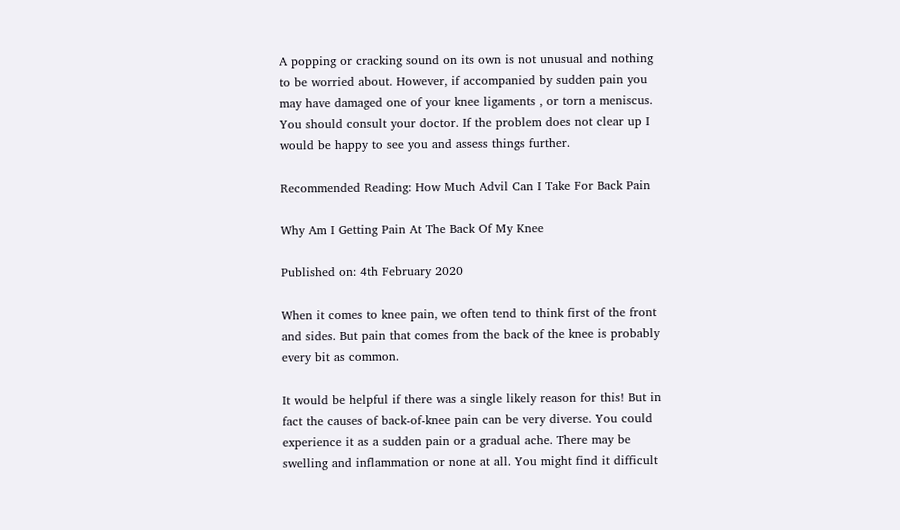A popping or cracking sound on its own is not unusual and nothing to be worried about. However, if accompanied by sudden pain you may have damaged one of your knee ligaments , or torn a meniscus. You should consult your doctor. If the problem does not clear up I would be happy to see you and assess things further.

Recommended Reading: How Much Advil Can I Take For Back Pain

Why Am I Getting Pain At The Back Of My Knee

Published on: 4th February 2020

When it comes to knee pain, we often tend to think first of the front and sides. But pain that comes from the back of the knee is probably every bit as common.

It would be helpful if there was a single likely reason for this! But in fact the causes of back-of-knee pain can be very diverse. You could experience it as a sudden pain or a gradual ache. There may be swelling and inflammation or none at all. You might find it difficult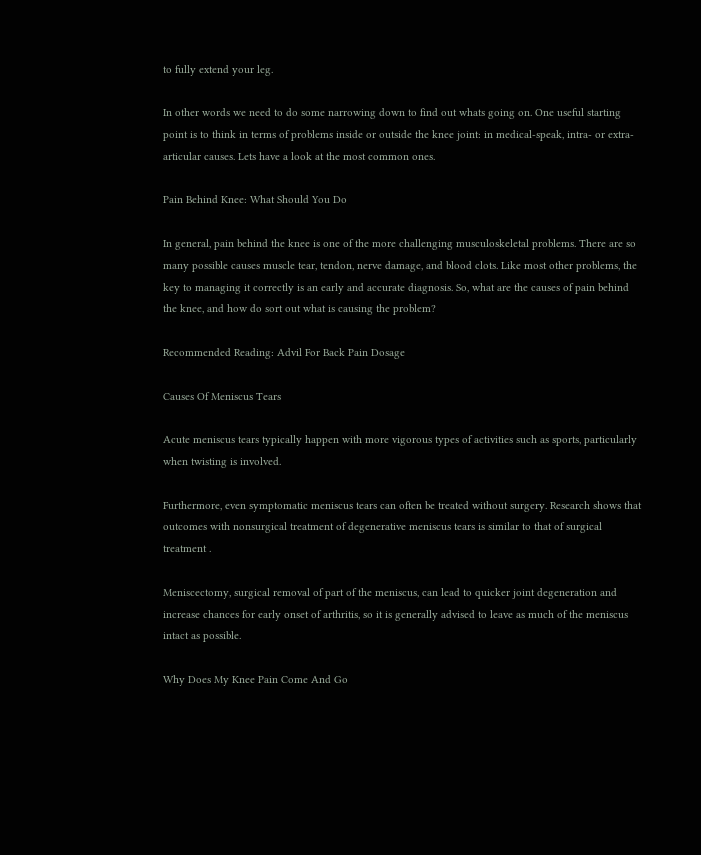to fully extend your leg.

In other words we need to do some narrowing down to find out whats going on. One useful starting point is to think in terms of problems inside or outside the knee joint: in medical-speak, intra- or extra-articular causes. Lets have a look at the most common ones.

Pain Behind Knee: What Should You Do

In general, pain behind the knee is one of the more challenging musculoskeletal problems. There are so many possible causes muscle tear, tendon, nerve damage, and blood clots. Like most other problems, the key to managing it correctly is an early and accurate diagnosis. So, what are the causes of pain behind the knee, and how do sort out what is causing the problem?

Recommended Reading: Advil For Back Pain Dosage

Causes Of Meniscus Tears

Acute meniscus tears typically happen with more vigorous types of activities such as sports, particularly when twisting is involved.

Furthermore, even symptomatic meniscus tears can often be treated without surgery. Research shows that outcomes with nonsurgical treatment of degenerative meniscus tears is similar to that of surgical treatment .

Meniscectomy, surgical removal of part of the meniscus, can lead to quicker joint degeneration and increase chances for early onset of arthritis, so it is generally advised to leave as much of the meniscus intact as possible.

Why Does My Knee Pain Come And Go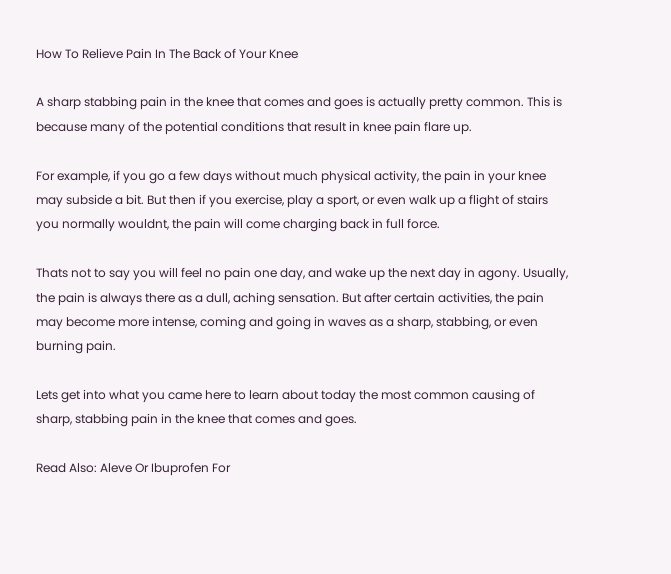How To Relieve Pain In The Back of Your Knee

A sharp stabbing pain in the knee that comes and goes is actually pretty common. This is because many of the potential conditions that result in knee pain flare up.

For example, if you go a few days without much physical activity, the pain in your knee may subside a bit. But then if you exercise, play a sport, or even walk up a flight of stairs you normally wouldnt, the pain will come charging back in full force.

Thats not to say you will feel no pain one day, and wake up the next day in agony. Usually, the pain is always there as a dull, aching sensation. But after certain activities, the pain may become more intense, coming and going in waves as a sharp, stabbing, or even burning pain.

Lets get into what you came here to learn about today the most common causing of sharp, stabbing pain in the knee that comes and goes.

Read Also: Aleve Or Ibuprofen For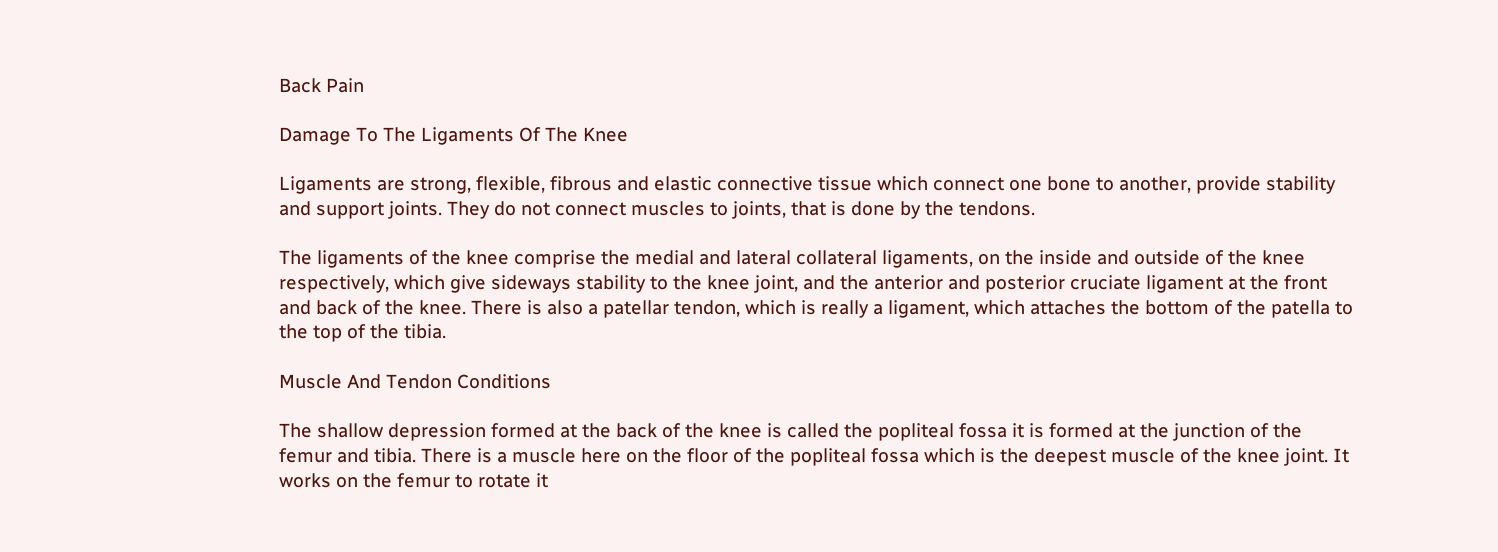Back Pain

Damage To The Ligaments Of The Knee

Ligaments are strong, flexible, fibrous and elastic connective tissue which connect one bone to another, provide stability and support joints. They do not connect muscles to joints, that is done by the tendons.

The ligaments of the knee comprise the medial and lateral collateral ligaments, on the inside and outside of the knee respectively, which give sideways stability to the knee joint, and the anterior and posterior cruciate ligament at the front and back of the knee. There is also a patellar tendon, which is really a ligament, which attaches the bottom of the patella to the top of the tibia.

Muscle And Tendon Conditions

The shallow depression formed at the back of the knee is called the popliteal fossa it is formed at the junction of the femur and tibia. There is a muscle here on the floor of the popliteal fossa which is the deepest muscle of the knee joint. It works on the femur to rotate it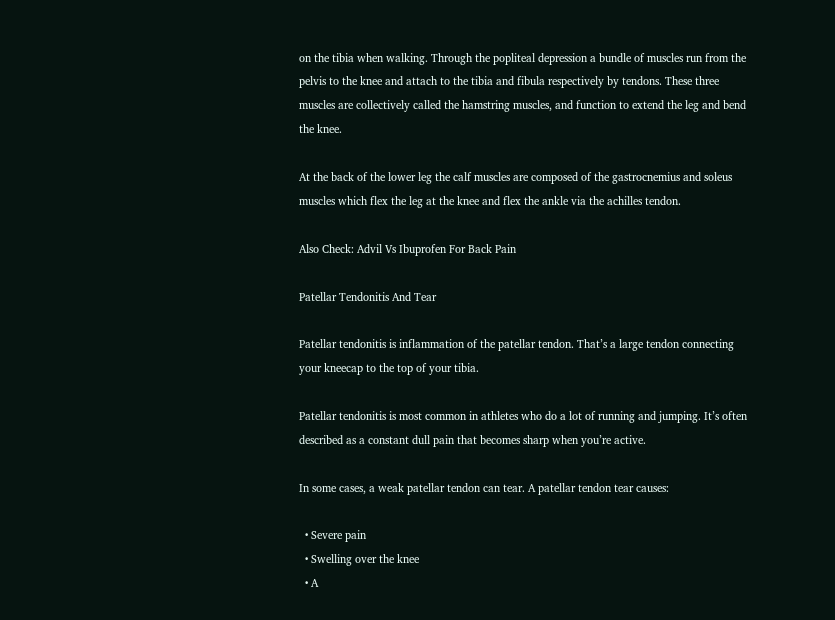on the tibia when walking. Through the popliteal depression a bundle of muscles run from the pelvis to the knee and attach to the tibia and fibula respectively by tendons. These three muscles are collectively called the hamstring muscles, and function to extend the leg and bend the knee.

At the back of the lower leg the calf muscles are composed of the gastrocnemius and soleus muscles which flex the leg at the knee and flex the ankle via the achilles tendon.

Also Check: Advil Vs Ibuprofen For Back Pain

Patellar Tendonitis And Tear

Patellar tendonitis is inflammation of the patellar tendon. That’s a large tendon connecting your kneecap to the top of your tibia.

Patellar tendonitis is most common in athletes who do a lot of running and jumping. It’s often described as a constant dull pain that becomes sharp when you’re active.

In some cases, a weak patellar tendon can tear. A patellar tendon tear causes:

  • Severe pain
  • Swelling over the knee
  • A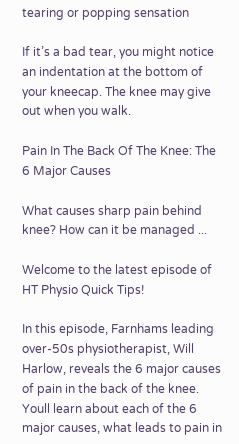tearing or popping sensation

If it’s a bad tear, you might notice an indentation at the bottom of your kneecap. The knee may give out when you walk.

Pain In The Back Of The Knee: The 6 Major Causes

What causes sharp pain behind knee? How can it be managed ...

Welcome to the latest episode of HT Physio Quick Tips!

In this episode, Farnhams leading over-50s physiotherapist, Will Harlow, reveals the 6 major causes of pain in the back of the knee. Youll learn about each of the 6 major causes, what leads to pain in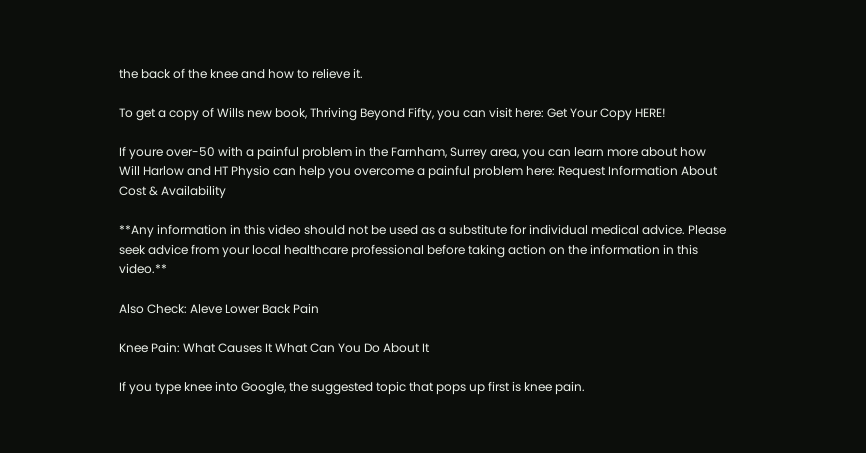the back of the knee and how to relieve it.

To get a copy of Wills new book, Thriving Beyond Fifty, you can visit here: Get Your Copy HERE!

If youre over-50 with a painful problem in the Farnham, Surrey area, you can learn more about how Will Harlow and HT Physio can help you overcome a painful problem here: Request Information About Cost & Availability

**Any information in this video should not be used as a substitute for individual medical advice. Please seek advice from your local healthcare professional before taking action on the information in this video.**

Also Check: Aleve Lower Back Pain

Knee Pain: What Causes It What Can You Do About It

If you type knee into Google, the suggested topic that pops up first is knee pain.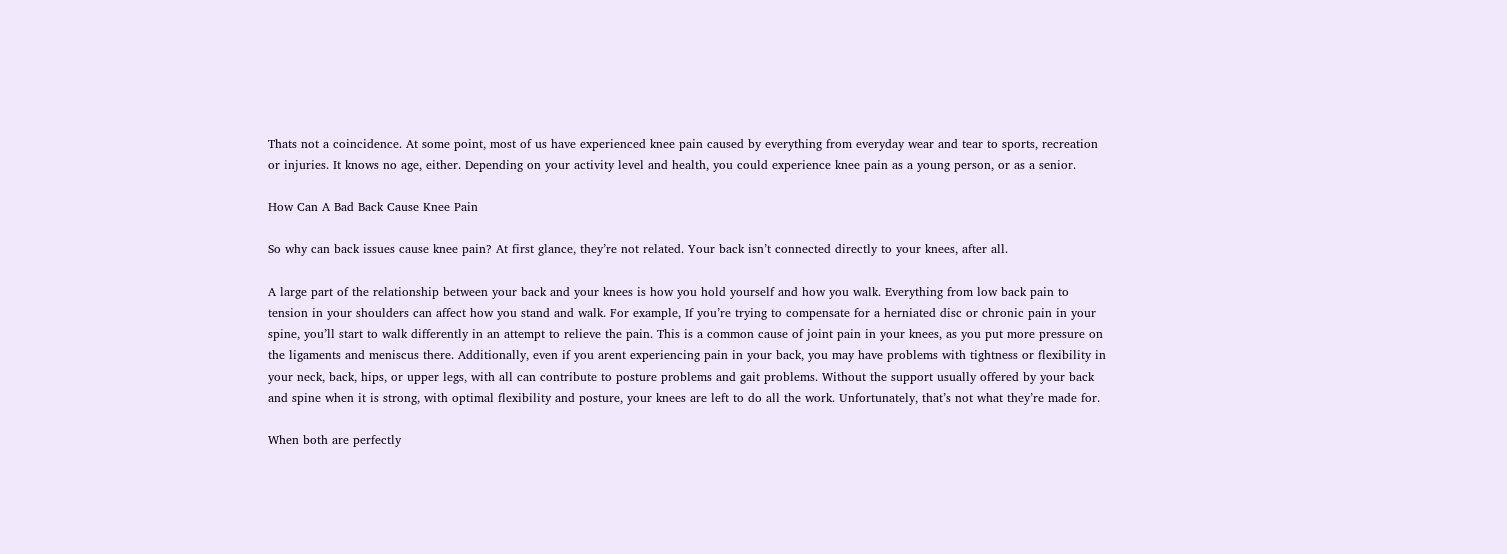Thats not a coincidence. At some point, most of us have experienced knee pain caused by everything from everyday wear and tear to sports, recreation or injuries. It knows no age, either. Depending on your activity level and health, you could experience knee pain as a young person, or as a senior.

How Can A Bad Back Cause Knee Pain

So why can back issues cause knee pain? At first glance, they’re not related. Your back isn’t connected directly to your knees, after all.

A large part of the relationship between your back and your knees is how you hold yourself and how you walk. Everything from low back pain to tension in your shoulders can affect how you stand and walk. For example, If you’re trying to compensate for a herniated disc or chronic pain in your spine, you’ll start to walk differently in an attempt to relieve the pain. This is a common cause of joint pain in your knees, as you put more pressure on the ligaments and meniscus there. Additionally, even if you arent experiencing pain in your back, you may have problems with tightness or flexibility in your neck, back, hips, or upper legs, with all can contribute to posture problems and gait problems. Without the support usually offered by your back and spine when it is strong, with optimal flexibility and posture, your knees are left to do all the work. Unfortunately, that’s not what they’re made for.

When both are perfectly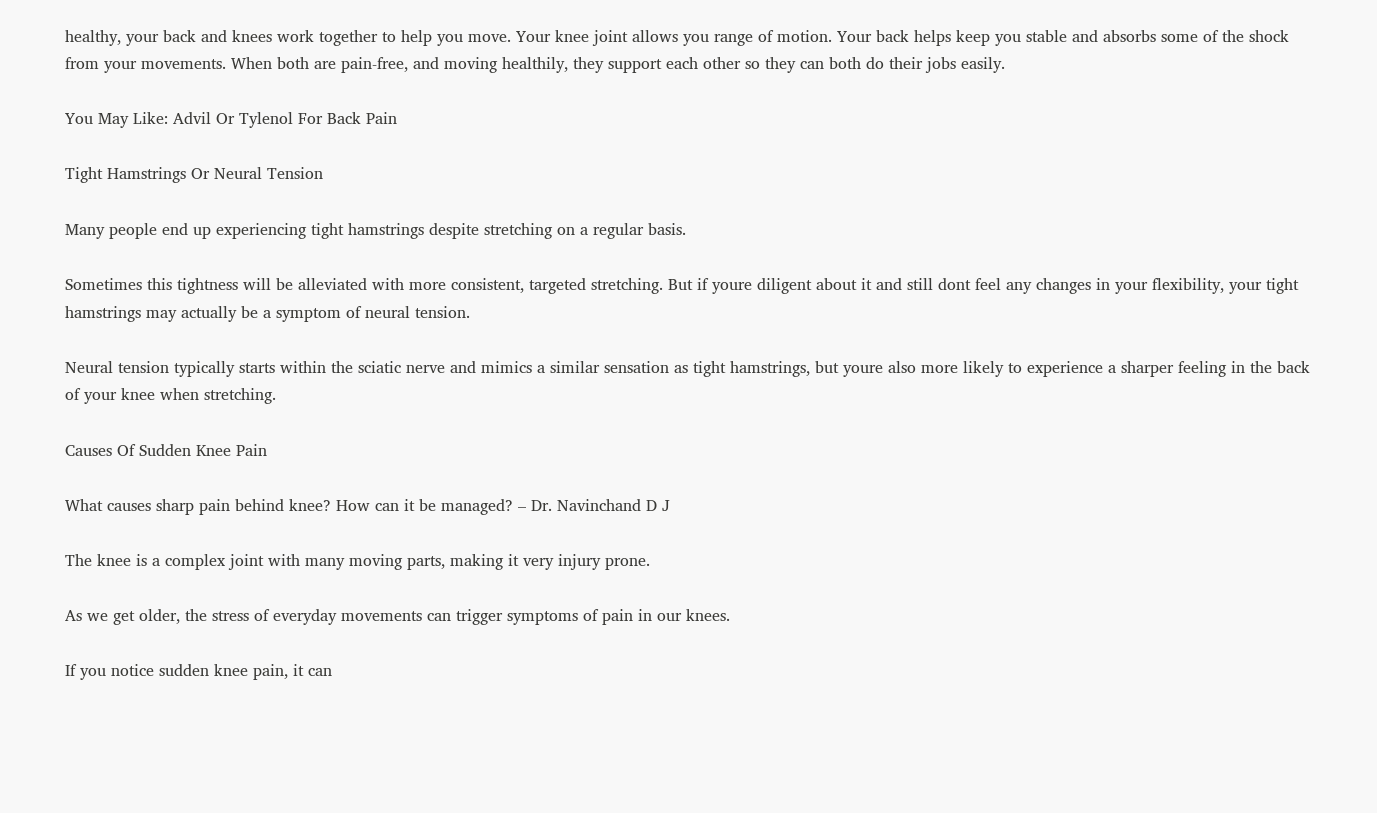healthy, your back and knees work together to help you move. Your knee joint allows you range of motion. Your back helps keep you stable and absorbs some of the shock from your movements. When both are pain-free, and moving healthily, they support each other so they can both do their jobs easily.

You May Like: Advil Or Tylenol For Back Pain

Tight Hamstrings Or Neural Tension

Many people end up experiencing tight hamstrings despite stretching on a regular basis.

Sometimes this tightness will be alleviated with more consistent, targeted stretching. But if youre diligent about it and still dont feel any changes in your flexibility, your tight hamstrings may actually be a symptom of neural tension.

Neural tension typically starts within the sciatic nerve and mimics a similar sensation as tight hamstrings, but youre also more likely to experience a sharper feeling in the back of your knee when stretching.

Causes Of Sudden Knee Pain

What causes sharp pain behind knee? How can it be managed? – Dr. Navinchand D J

The knee is a complex joint with many moving parts, making it very injury prone.

As we get older, the stress of everyday movements can trigger symptoms of pain in our knees.

If you notice sudden knee pain, it can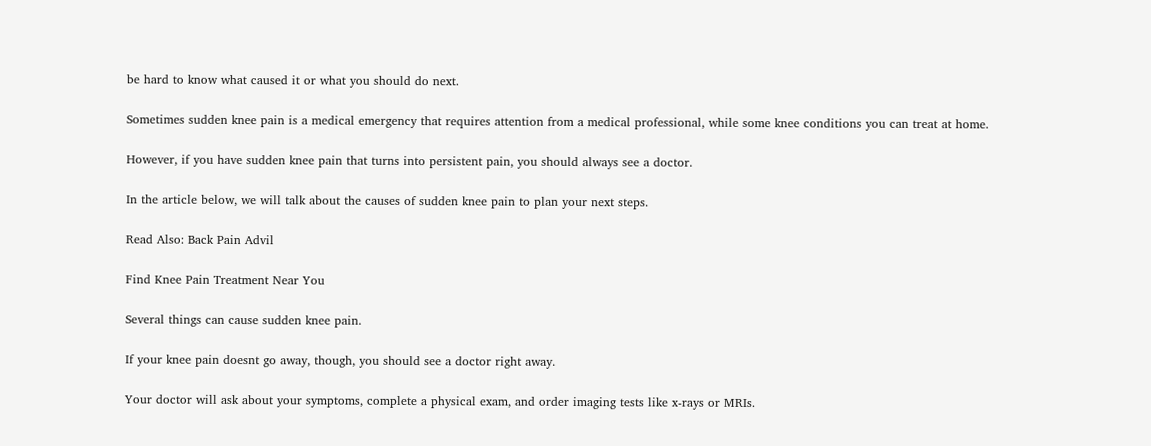be hard to know what caused it or what you should do next.

Sometimes sudden knee pain is a medical emergency that requires attention from a medical professional, while some knee conditions you can treat at home.

However, if you have sudden knee pain that turns into persistent pain, you should always see a doctor.

In the article below, we will talk about the causes of sudden knee pain to plan your next steps.

Read Also: Back Pain Advil

Find Knee Pain Treatment Near You

Several things can cause sudden knee pain.

If your knee pain doesnt go away, though, you should see a doctor right away.

Your doctor will ask about your symptoms, complete a physical exam, and order imaging tests like x-rays or MRIs.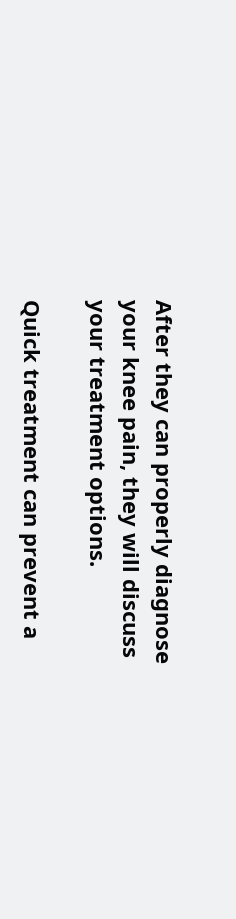After they can properly diagnose your knee pain, they will discuss your treatment options.

Quick treatment can prevent a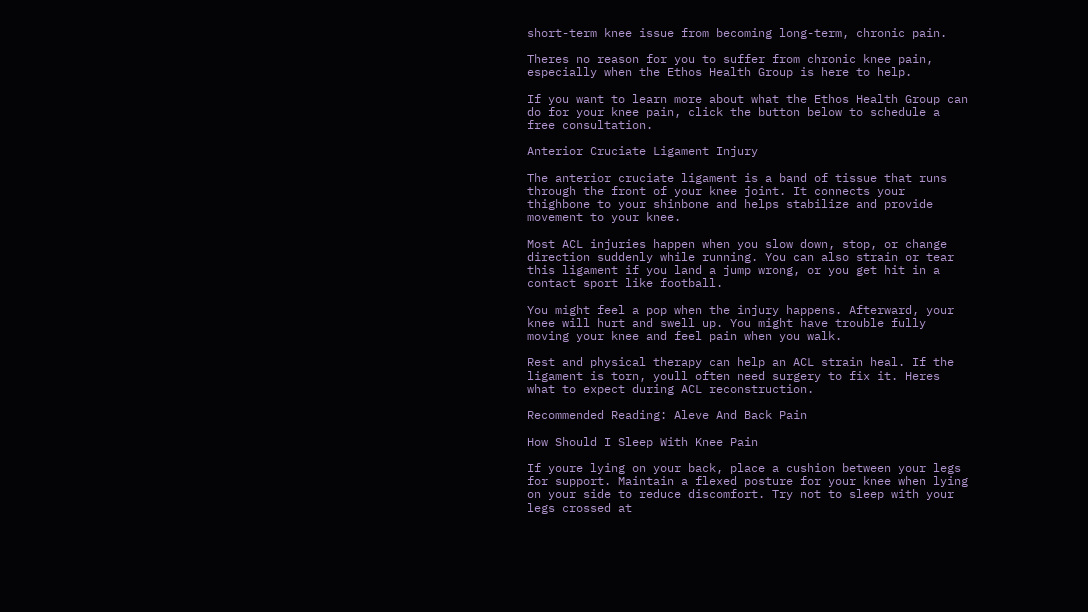short-term knee issue from becoming long-term, chronic pain.

Theres no reason for you to suffer from chronic knee pain, especially when the Ethos Health Group is here to help.

If you want to learn more about what the Ethos Health Group can do for your knee pain, click the button below to schedule a free consultation.

Anterior Cruciate Ligament Injury

The anterior cruciate ligament is a band of tissue that runs through the front of your knee joint. It connects your thighbone to your shinbone and helps stabilize and provide movement to your knee.

Most ACL injuries happen when you slow down, stop, or change direction suddenly while running. You can also strain or tear this ligament if you land a jump wrong, or you get hit in a contact sport like football.

You might feel a pop when the injury happens. Afterward, your knee will hurt and swell up. You might have trouble fully moving your knee and feel pain when you walk.

Rest and physical therapy can help an ACL strain heal. If the ligament is torn, youll often need surgery to fix it. Heres what to expect during ACL reconstruction.

Recommended Reading: Aleve And Back Pain

How Should I Sleep With Knee Pain

If youre lying on your back, place a cushion between your legs for support. Maintain a flexed posture for your knee when lying on your side to reduce discomfort. Try not to sleep with your legs crossed at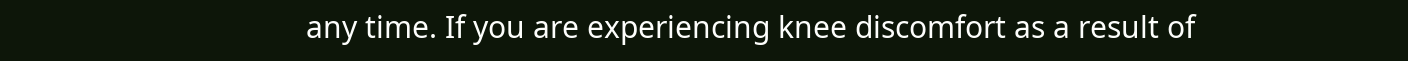any time. If you are experiencing knee discomfort as a result of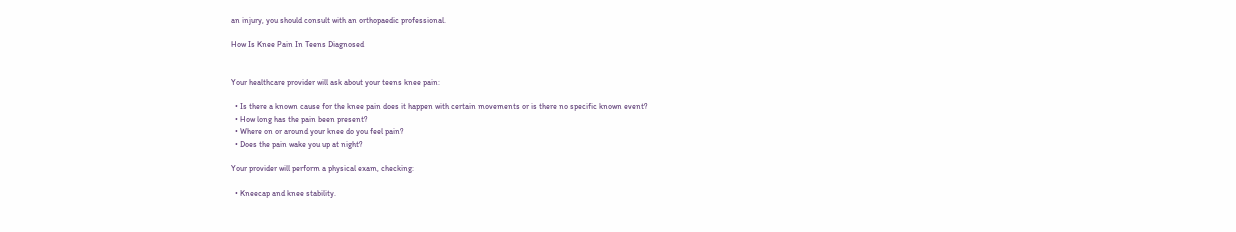an injury, you should consult with an orthopaedic professional.

How Is Knee Pain In Teens Diagnosed


Your healthcare provider will ask about your teens knee pain:

  • Is there a known cause for the knee pain does it happen with certain movements or is there no specific known event?
  • How long has the pain been present?
  • Where on or around your knee do you feel pain?
  • Does the pain wake you up at night?

Your provider will perform a physical exam, checking:

  • Kneecap and knee stability.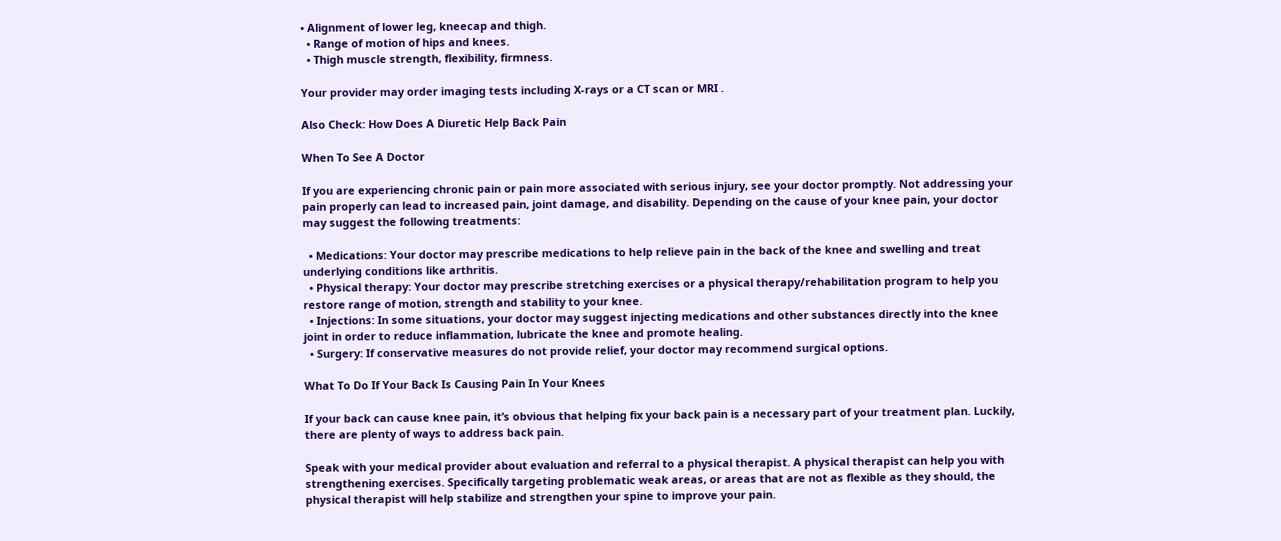• Alignment of lower leg, kneecap and thigh.
  • Range of motion of hips and knees.
  • Thigh muscle strength, flexibility, firmness.

Your provider may order imaging tests including X-rays or a CT scan or MRI .

Also Check: How Does A Diuretic Help Back Pain

When To See A Doctor

If you are experiencing chronic pain or pain more associated with serious injury, see your doctor promptly. Not addressing your pain properly can lead to increased pain, joint damage, and disability. Depending on the cause of your knee pain, your doctor may suggest the following treatments:

  • Medications: Your doctor may prescribe medications to help relieve pain in the back of the knee and swelling and treat underlying conditions like arthritis.
  • Physical therapy: Your doctor may prescribe stretching exercises or a physical therapy/rehabilitation program to help you restore range of motion, strength and stability to your knee.
  • Injections: In some situations, your doctor may suggest injecting medications and other substances directly into the knee joint in order to reduce inflammation, lubricate the knee and promote healing.
  • Surgery: If conservative measures do not provide relief, your doctor may recommend surgical options.

What To Do If Your Back Is Causing Pain In Your Knees

If your back can cause knee pain, it’s obvious that helping fix your back pain is a necessary part of your treatment plan. Luckily, there are plenty of ways to address back pain.

Speak with your medical provider about evaluation and referral to a physical therapist. A physical therapist can help you with strengthening exercises. Specifically targeting problematic weak areas, or areas that are not as flexible as they should, the physical therapist will help stabilize and strengthen your spine to improve your pain.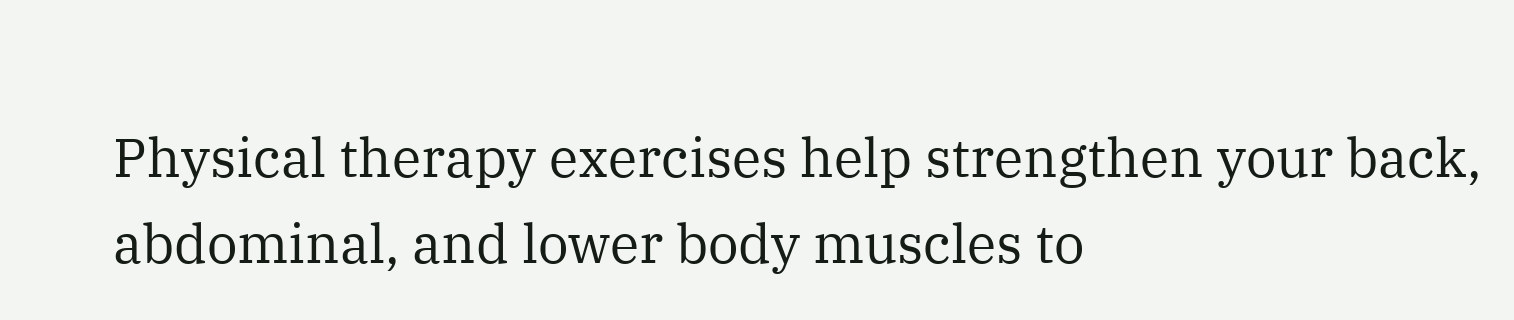Physical therapy exercises help strengthen your back, abdominal, and lower body muscles to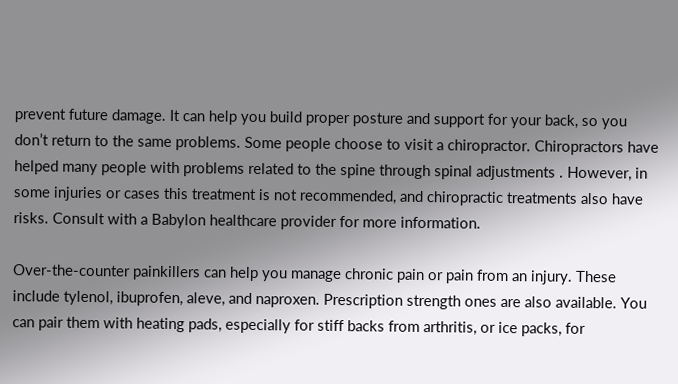prevent future damage. It can help you build proper posture and support for your back, so you don’t return to the same problems. Some people choose to visit a chiropractor. Chiropractors have helped many people with problems related to the spine through spinal adjustments . However, in some injuries or cases this treatment is not recommended, and chiropractic treatments also have risks. Consult with a Babylon healthcare provider for more information.

Over-the-counter painkillers can help you manage chronic pain or pain from an injury. These include tylenol, ibuprofen, aleve, and naproxen. Prescription strength ones are also available. You can pair them with heating pads, especially for stiff backs from arthritis, or ice packs, for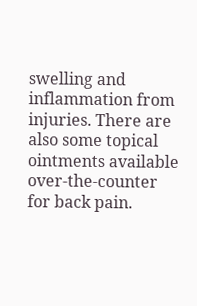swelling and inflammation from injuries. There are also some topical ointments available over-the-counter for back pain.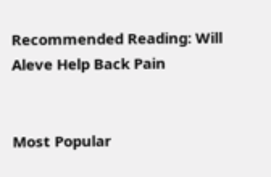Recommended Reading: Will Aleve Help Back Pain


Most Popular